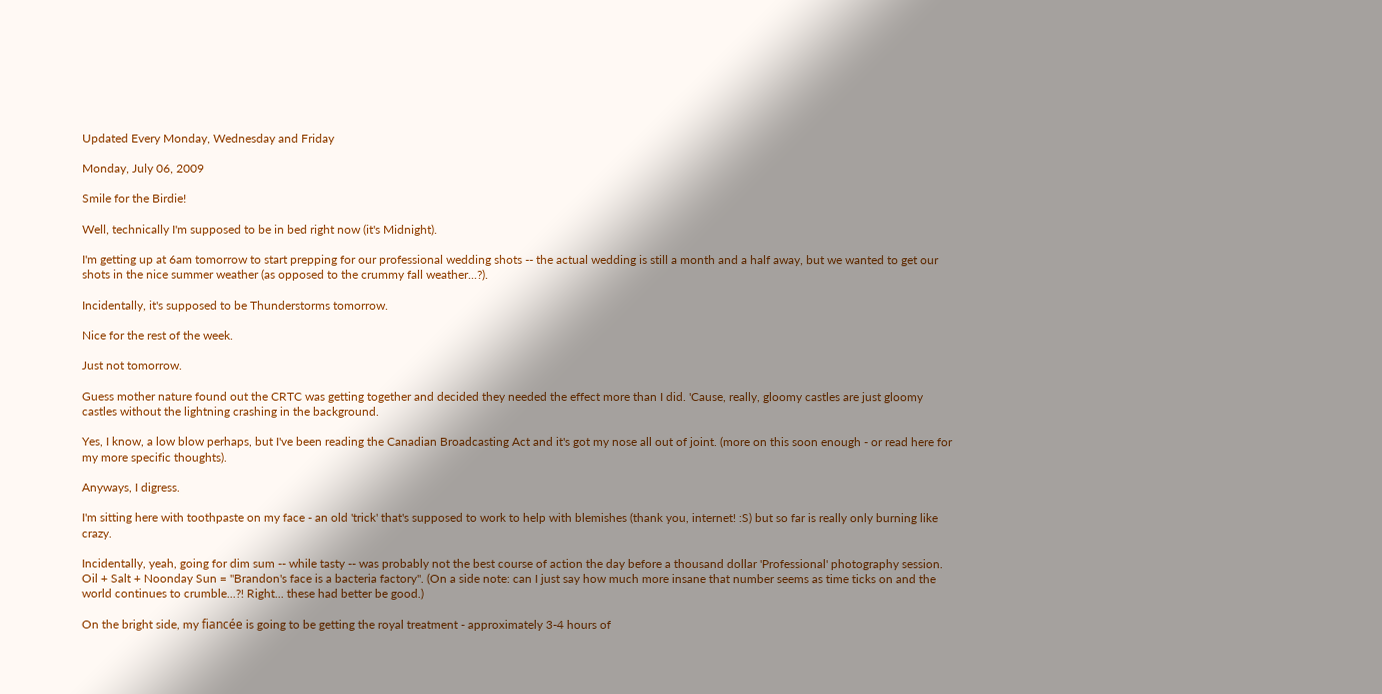Updated Every Monday, Wednesday and Friday

Monday, July 06, 2009

Smile for the Birdie!

Well, technically I'm supposed to be in bed right now (it's Midnight).

I'm getting up at 6am tomorrow to start prepping for our professional wedding shots -- the actual wedding is still a month and a half away, but we wanted to get our shots in the nice summer weather (as opposed to the crummy fall weather...?).

Incidentally, it's supposed to be Thunderstorms tomorrow.

Nice for the rest of the week.

Just not tomorrow.

Guess mother nature found out the CRTC was getting together and decided they needed the effect more than I did. 'Cause, really, gloomy castles are just gloomy castles without the lightning crashing in the background.

Yes, I know, a low blow perhaps, but I've been reading the Canadian Broadcasting Act and it's got my nose all out of joint. (more on this soon enough - or read here for my more specific thoughts).

Anyways, I digress.

I'm sitting here with toothpaste on my face - an old 'trick' that's supposed to work to help with blemishes (thank you, internet! :S) but so far is really only burning like crazy.

Incidentally, yeah, going for dim sum -- while tasty -- was probably not the best course of action the day before a thousand dollar 'Professional' photography session. Oil + Salt + Noonday Sun = "Brandon's face is a bacteria factory". (On a side note: can I just say how much more insane that number seems as time ticks on and the world continues to crumble...?! Right... these had better be good.)

On the bright side, my fiancée is going to be getting the royal treatment - approximately 3-4 hours of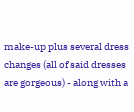make-up plus several dress changes (all of said dresses are gorgeous) - along with a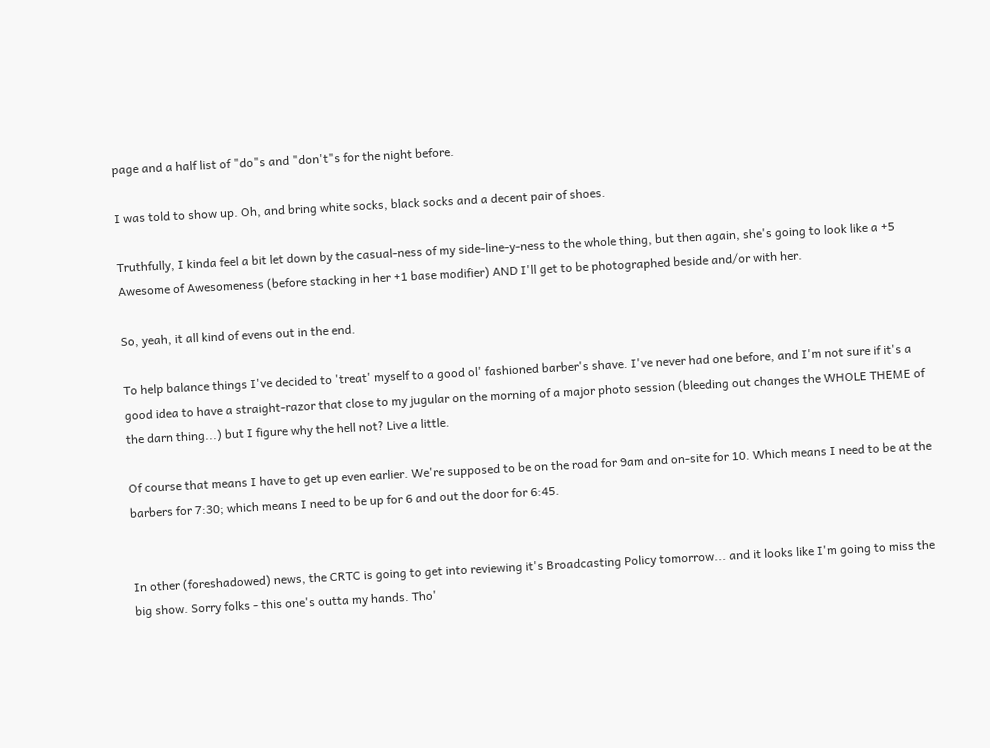page and a half list of "do"s and "don't"s for the night before.

I was told to show up. Oh, and bring white socks, black socks and a decent pair of shoes.

Truthfully, I kinda feel a bit let down by the casual-ness of my side-line-y-ness to the whole thing, but then again, she's going to look like a +5 Awesome of Awesomeness (before stacking in her +1 base modifier) AND I'll get to be photographed beside and/or with her.

So, yeah, it all kind of evens out in the end.

To help balance things I've decided to 'treat' myself to a good ol' fashioned barber's shave. I've never had one before, and I'm not sure if it's a good idea to have a straight-razor that close to my jugular on the morning of a major photo session (bleeding out changes the WHOLE THEME of the darn thing...) but I figure why the hell not? Live a little.

Of course that means I have to get up even earlier. We're supposed to be on the road for 9am and on-site for 10. Which means I need to be at the barbers for 7:30; which means I need to be up for 6 and out the door for 6:45.


In other (foreshadowed) news, the CRTC is going to get into reviewing it's Broadcasting Policy tomorrow... and it looks like I'm going to miss the big show. Sorry folks - this one's outta my hands. Tho'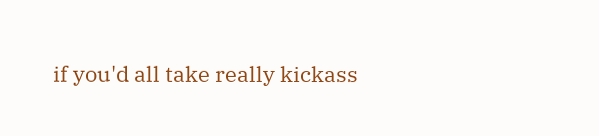if you'd all take really kickass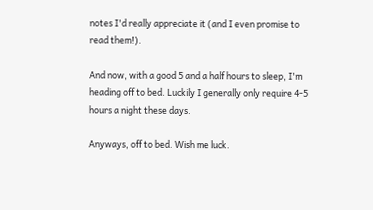notes I'd really appreciate it (and I even promise to read them!).

And now, with a good 5 and a half hours to sleep, I'm heading off to bed. Luckily I generally only require 4-5 hours a night these days.

Anyways, off to bed. Wish me luck.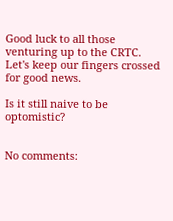Good luck to all those venturing up to the CRTC. Let's keep our fingers crossed for good news.

Is it still naive to be optomistic?


No comments: